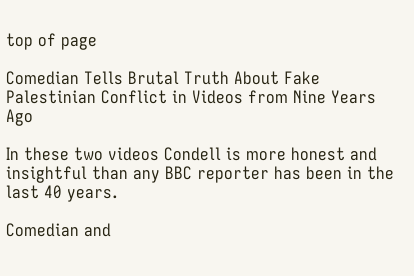top of page

Comedian Tells Brutal Truth About Fake Palestinian Conflict in Videos from Nine Years Ago

In these two videos Condell is more honest and insightful than any BBC reporter has been in the last 40 years.

Comedian and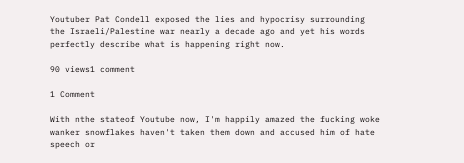Youtuber Pat Condell exposed the lies and hypocrisy surrounding the Israeli/Palestine war nearly a decade ago and yet his words perfectly describe what is happening right now.

90 views1 comment

1 Comment

With nthe stateof Youtube now, I'm happily amazed the fucking woke wanker snowflakes haven't taken them down and accused him of hate speech or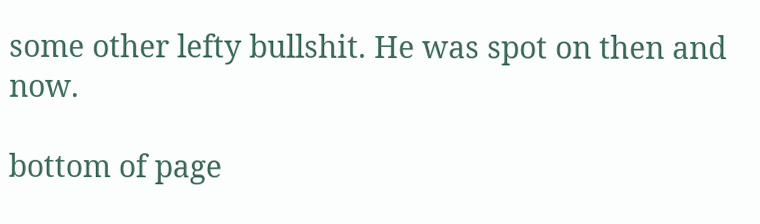some other lefty bullshit. He was spot on then and now.

bottom of page